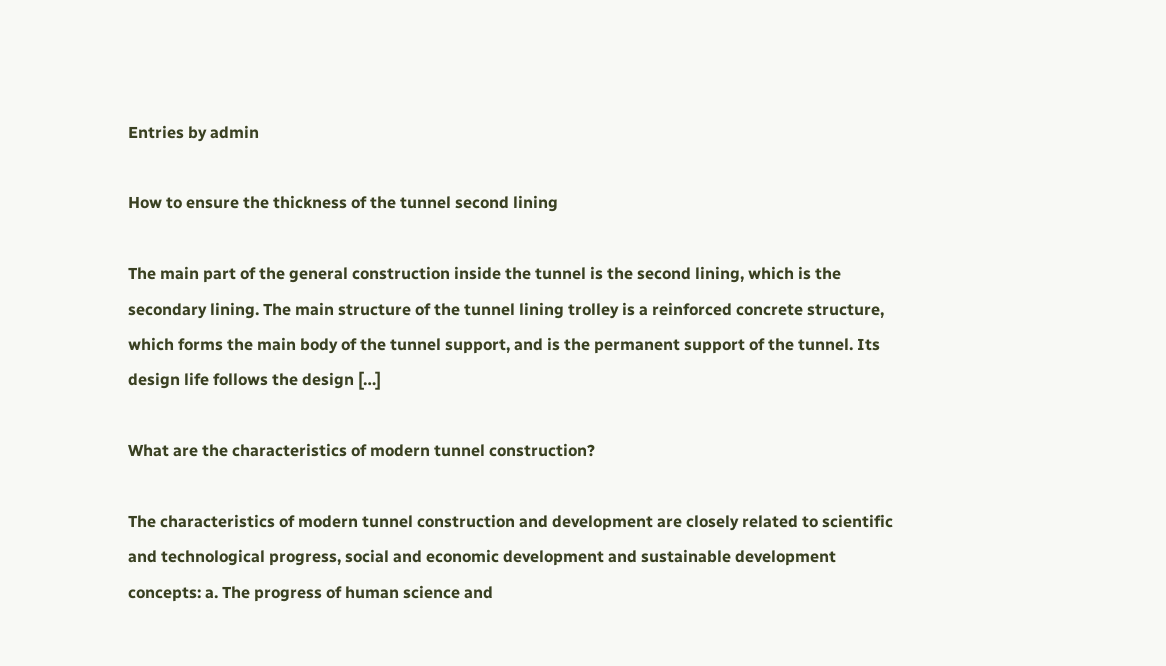Entries by admin

How to ensure the thickness of the tunnel second lining

The main part of the general construction inside the tunnel is the second lining, which is the secondary lining. The main structure of the tunnel lining trolley is a reinforced concrete structure, which forms the main body of the tunnel support, and is the permanent support of the tunnel. Its design life follows the design […]

What are the characteristics of modern tunnel construction?

The characteristics of modern tunnel construction and development are closely related to scientific and technological progress, social and economic development and sustainable development concepts: a. The progress of human science and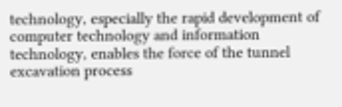technology, especially the rapid development of computer technology and information technology, enables the force of the tunnel excavation process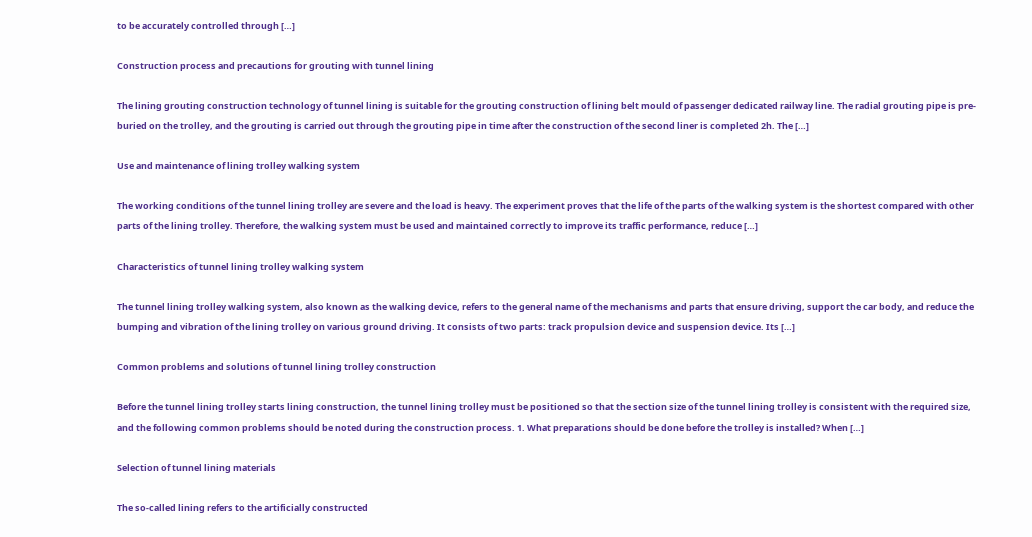to be accurately controlled through […]

Construction process and precautions for grouting with tunnel lining

The lining grouting construction technology of tunnel lining is suitable for the grouting construction of lining belt mould of passenger dedicated railway line. The radial grouting pipe is pre-buried on the trolley, and the grouting is carried out through the grouting pipe in time after the construction of the second liner is completed 2h. The […]

Use and maintenance of lining trolley walking system

The working conditions of the tunnel lining trolley are severe and the load is heavy. The experiment proves that the life of the parts of the walking system is the shortest compared with other parts of the lining trolley. Therefore, the walking system must be used and maintained correctly to improve its traffic performance, reduce […]

Characteristics of tunnel lining trolley walking system

The tunnel lining trolley walking system, also known as the walking device, refers to the general name of the mechanisms and parts that ensure driving, support the car body, and reduce the bumping and vibration of the lining trolley on various ground driving. It consists of two parts: track propulsion device and suspension device. Its […]

Common problems and solutions of tunnel lining trolley construction

Before the tunnel lining trolley starts lining construction, the tunnel lining trolley must be positioned so that the section size of the tunnel lining trolley is consistent with the required size, and the following common problems should be noted during the construction process. 1. What preparations should be done before the trolley is installed? When […]

Selection of tunnel lining materials

The so-called lining refers to the artificially constructed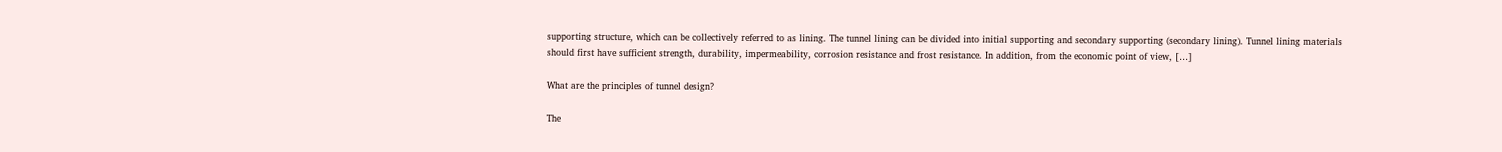supporting structure, which can be collectively referred to as lining. The tunnel lining can be divided into initial supporting and secondary supporting (secondary lining). Tunnel lining materials should first have sufficient strength, durability, impermeability, corrosion resistance and frost resistance. In addition, from the economic point of view, […]

What are the principles of tunnel design?

The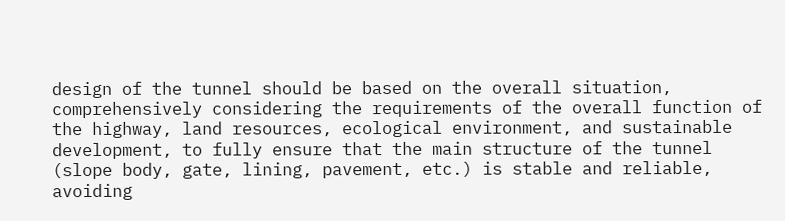design of the tunnel should be based on the overall situation, comprehensively considering the requirements of the overall function of the highway, land resources, ecological environment, and sustainable development, to fully ensure that the main structure of the tunnel (slope body, gate, lining, pavement, etc.) is stable and reliable, avoiding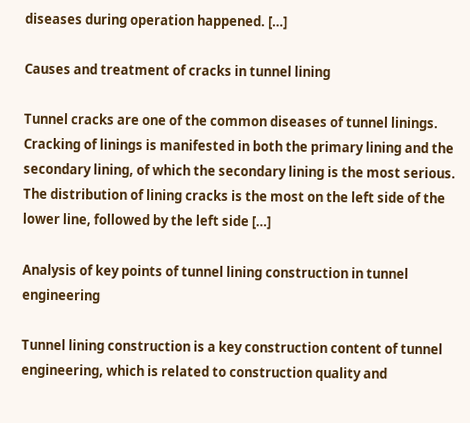diseases during operation happened. […]

Causes and treatment of cracks in tunnel lining

Tunnel cracks are one of the common diseases of tunnel linings. Cracking of linings is manifested in both the primary lining and the secondary lining, of which the secondary lining is the most serious. The distribution of lining cracks is the most on the left side of the lower line, followed by the left side […]

Analysis of key points of tunnel lining construction in tunnel engineering

Tunnel lining construction is a key construction content of tunnel engineering, which is related to construction quality and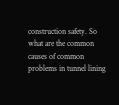construction safety. So what are the common causes of common problems in tunnel lining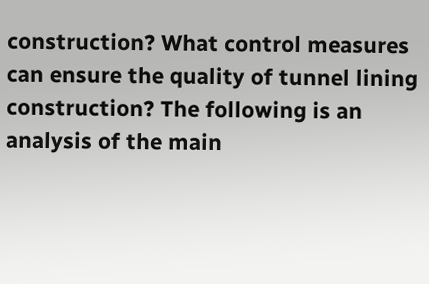construction? What control measures can ensure the quality of tunnel lining construction? The following is an analysis of the main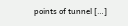points of tunnel […]